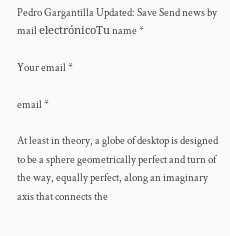Pedro Gargantilla Updated: Save Send news by mail electrónicoTu name *

Your email *

email *

At least in theory, a globe of desktop is designed to be a sphere geometrically perfect and turn of the way, equally perfect, along an imaginary axis that connects the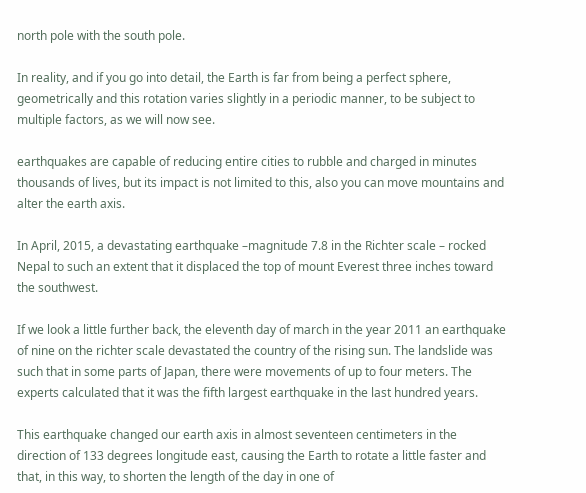north pole with the south pole.

In reality, and if you go into detail, the Earth is far from being a perfect sphere, geometrically and this rotation varies slightly in a periodic manner, to be subject to multiple factors, as we will now see.

earthquakes are capable of reducing entire cities to rubble and charged in minutes thousands of lives, but its impact is not limited to this, also you can move mountains and alter the earth axis.

In April, 2015, a devastating earthquake –magnitude 7.8 in the Richter scale – rocked Nepal to such an extent that it displaced the top of mount Everest three inches toward the southwest.

If we look a little further back, the eleventh day of march in the year 2011 an earthquake of nine on the richter scale devastated the country of the rising sun. The landslide was such that in some parts of Japan, there were movements of up to four meters. The experts calculated that it was the fifth largest earthquake in the last hundred years.

This earthquake changed our earth axis in almost seventeen centimeters in the direction of 133 degrees longitude east, causing the Earth to rotate a little faster and that, in this way, to shorten the length of the day in one of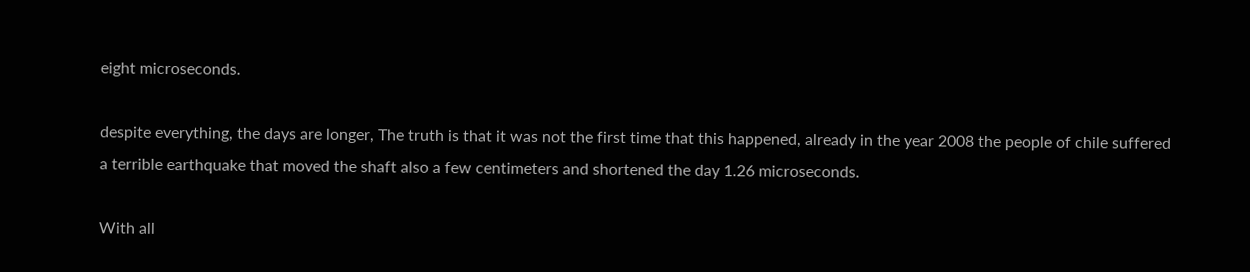eight microseconds.

despite everything, the days are longer, The truth is that it was not the first time that this happened, already in the year 2008 the people of chile suffered a terrible earthquake that moved the shaft also a few centimeters and shortened the day 1.26 microseconds.

With all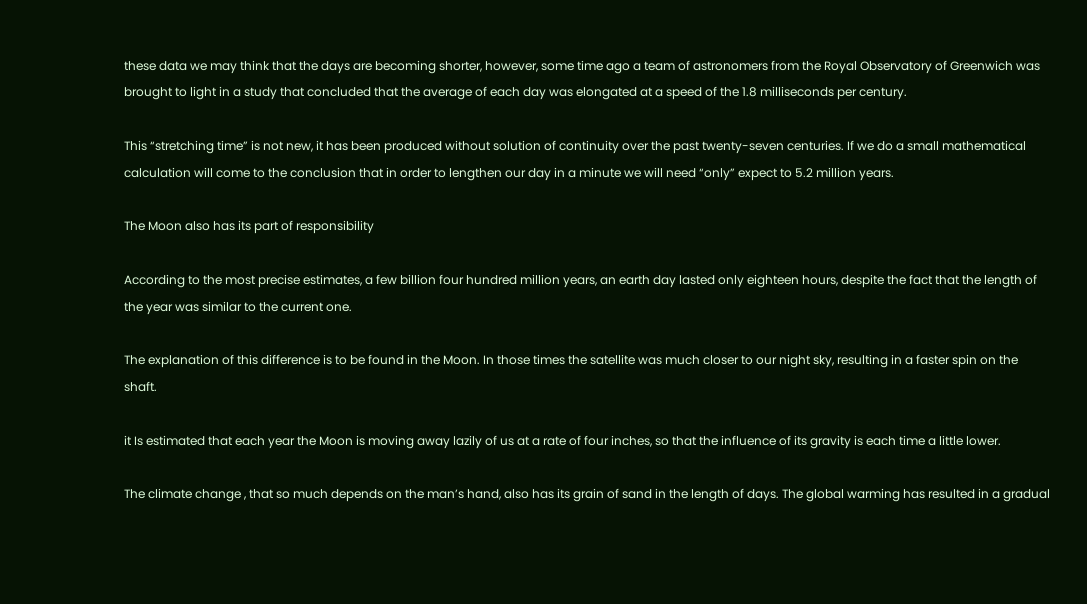these data we may think that the days are becoming shorter, however, some time ago a team of astronomers from the Royal Observatory of Greenwich was brought to light in a study that concluded that the average of each day was elongated at a speed of the 1.8 milliseconds per century.

This “stretching time” is not new, it has been produced without solution of continuity over the past twenty-seven centuries. If we do a small mathematical calculation will come to the conclusion that in order to lengthen our day in a minute we will need “only” expect to 5.2 million years.

The Moon also has its part of responsibility

According to the most precise estimates, a few billion four hundred million years, an earth day lasted only eighteen hours, despite the fact that the length of the year was similar to the current one.

The explanation of this difference is to be found in the Moon. In those times the satellite was much closer to our night sky, resulting in a faster spin on the shaft.

it Is estimated that each year the Moon is moving away lazily of us at a rate of four inches, so that the influence of its gravity is each time a little lower.

The climate change , that so much depends on the man’s hand, also has its grain of sand in the length of days. The global warming has resulted in a gradual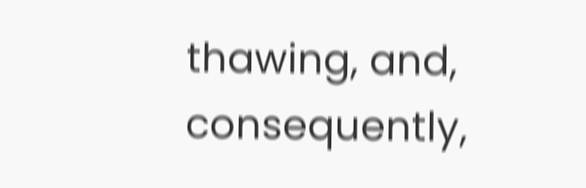thawing, and, consequently,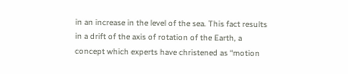in an increase in the level of the sea. This fact results in a drift of the axis of rotation of the Earth, a concept which experts have christened as “motion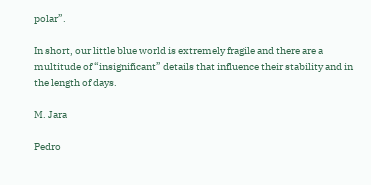polar”.

In short, our little blue world is extremely fragile and there are a multitude of “insignificant” details that influence their stability and in the length of days.

M. Jara

Pedro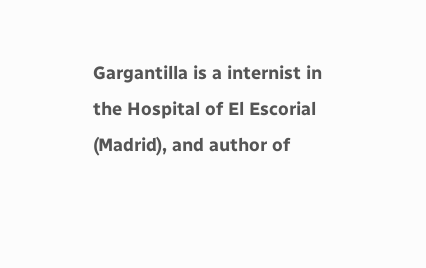Gargantilla is a internist in the Hospital of El Escorial (Madrid), and author of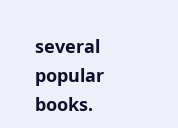several popular books.